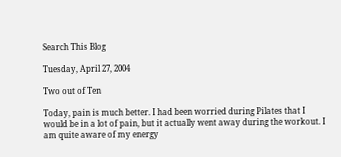Search This Blog

Tuesday, April 27, 2004

Two out of Ten

Today, pain is much better. I had been worried during Pilates that I would be in a lot of pain, but it actually went away during the workout. I am quite aware of my energy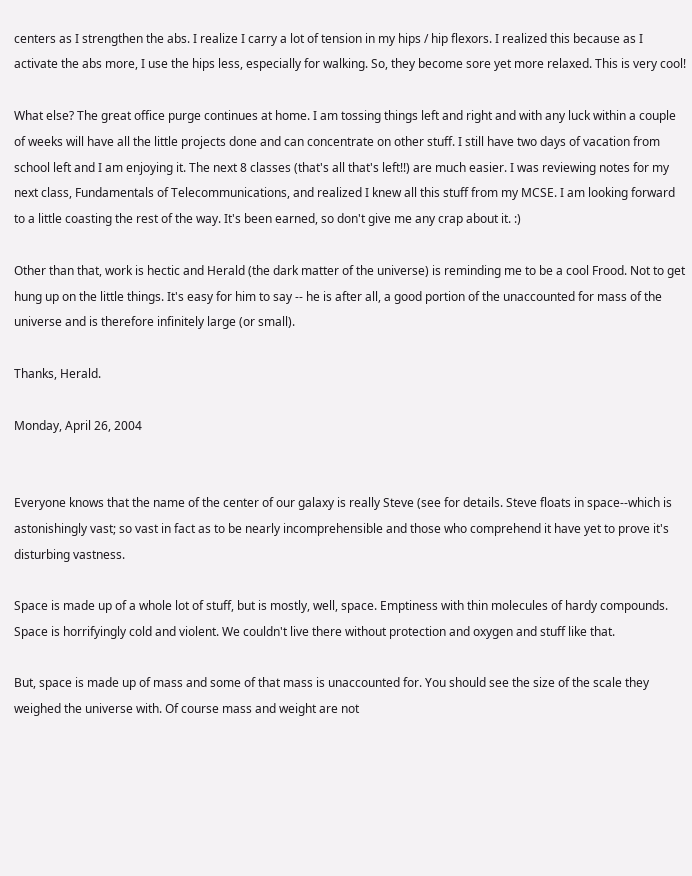centers as I strengthen the abs. I realize I carry a lot of tension in my hips / hip flexors. I realized this because as I activate the abs more, I use the hips less, especially for walking. So, they become sore yet more relaxed. This is very cool!

What else? The great office purge continues at home. I am tossing things left and right and with any luck within a couple of weeks will have all the little projects done and can concentrate on other stuff. I still have two days of vacation from school left and I am enjoying it. The next 8 classes (that's all that's left!!) are much easier. I was reviewing notes for my next class, Fundamentals of Telecommunications, and realized I knew all this stuff from my MCSE. I am looking forward to a little coasting the rest of the way. It's been earned, so don't give me any crap about it. :)

Other than that, work is hectic and Herald (the dark matter of the universe) is reminding me to be a cool Frood. Not to get hung up on the little things. It's easy for him to say -- he is after all, a good portion of the unaccounted for mass of the universe and is therefore infinitely large (or small).

Thanks, Herald.

Monday, April 26, 2004


Everyone knows that the name of the center of our galaxy is really Steve (see for details. Steve floats in space--which is astonishingly vast; so vast in fact as to be nearly incomprehensible and those who comprehend it have yet to prove it's disturbing vastness.

Space is made up of a whole lot of stuff, but is mostly, well, space. Emptiness with thin molecules of hardy compounds. Space is horrifyingly cold and violent. We couldn't live there without protection and oxygen and stuff like that.

But, space is made up of mass and some of that mass is unaccounted for. You should see the size of the scale they weighed the universe with. Of course mass and weight are not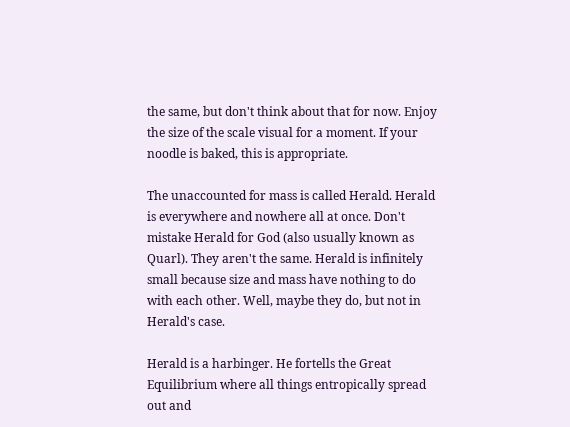the same, but don't think about that for now. Enjoy the size of the scale visual for a moment. If your noodle is baked, this is appropriate.

The unaccounted for mass is called Herald. Herald is everywhere and nowhere all at once. Don't mistake Herald for God (also usually known as Quarl). They aren't the same. Herald is infinitely small because size and mass have nothing to do with each other. Well, maybe they do, but not in Herald's case.

Herald is a harbinger. He fortells the Great Equilibrium where all things entropically spread out and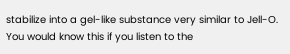stabilize into a gel-like substance very similar to Jell-O. You would know this if you listen to the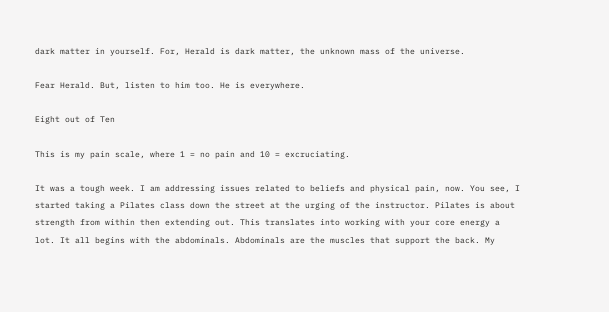dark matter in yourself. For, Herald is dark matter, the unknown mass of the universe.

Fear Herald. But, listen to him too. He is everywhere.

Eight out of Ten

This is my pain scale, where 1 = no pain and 10 = excruciating.

It was a tough week. I am addressing issues related to beliefs and physical pain, now. You see, I started taking a Pilates class down the street at the urging of the instructor. Pilates is about strength from within then extending out. This translates into working with your core energy a lot. It all begins with the abdominals. Abdominals are the muscles that support the back. My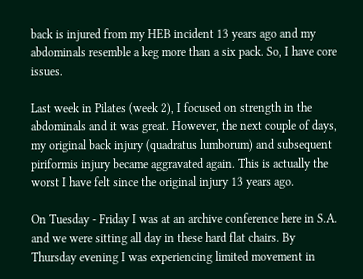back is injured from my HEB incident 13 years ago and my abdominals resemble a keg more than a six pack. So, I have core issues.

Last week in Pilates (week 2), I focused on strength in the abdominals and it was great. However, the next couple of days, my original back injury (quadratus lumborum) and subsequent piriformis injury became aggravated again. This is actually the worst I have felt since the original injury 13 years ago.

On Tuesday - Friday I was at an archive conference here in S.A. and we were sitting all day in these hard flat chairs. By Thursday evening I was experiencing limited movement in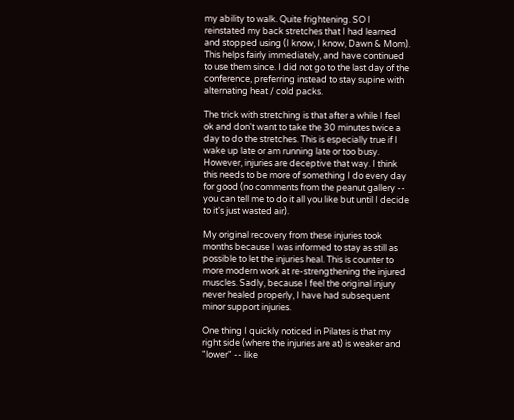my ability to walk. Quite frightening. SO I reinstated my back stretches that I had learned and stopped using (I know, I know, Dawn & Mom). This helps fairly immediately, and have continued to use them since. I did not go to the last day of the conference, preferring instead to stay supine with alternating heat / cold packs.

The trick with stretching is that after a while I feel ok and don't want to take the 30 minutes twice a day to do the stretches. This is especially true if I wake up late or am running late or too busy. However, injuries are deceptive that way. I think this needs to be more of something I do every day for good (no comments from the peanut gallery -- you can tell me to do it all you like but until I decide to it's just wasted air).

My original recovery from these injuries took months because I was informed to stay as still as possible to let the injuries heal. This is counter to more modern work at re-strengthening the injured muscles. Sadly, because I feel the original injury never healed properly, I have had subsequent minor support injuries.

One thing I quickly noticed in Pilates is that my right side (where the injuries are at) is weaker and "lower" -- like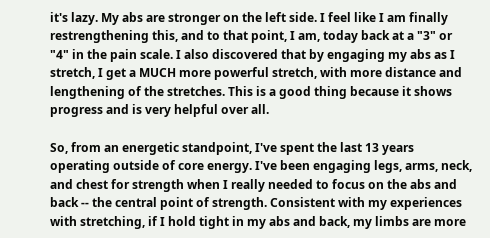it's lazy. My abs are stronger on the left side. I feel like I am finally restrengthening this, and to that point, I am, today back at a "3" or "4" in the pain scale. I also discovered that by engaging my abs as I stretch, I get a MUCH more powerful stretch, with more distance and lengthening of the stretches. This is a good thing because it shows progress and is very helpful over all.

So, from an energetic standpoint, I've spent the last 13 years operating outside of core energy. I've been engaging legs, arms, neck, and chest for strength when I really needed to focus on the abs and back -- the central point of strength. Consistent with my experiences with stretching, if I hold tight in my abs and back, my limbs are more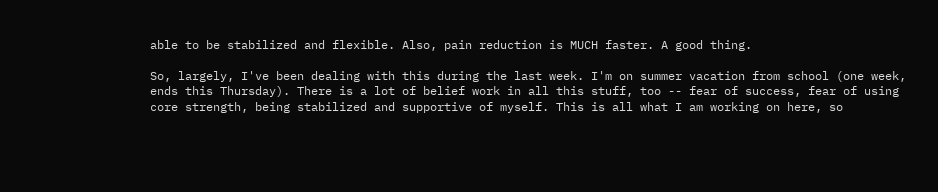able to be stabilized and flexible. Also, pain reduction is MUCH faster. A good thing.

So, largely, I've been dealing with this during the last week. I'm on summer vacation from school (one week, ends this Thursday). There is a lot of belief work in all this stuff, too -- fear of success, fear of using core strength, being stabilized and supportive of myself. This is all what I am working on here, so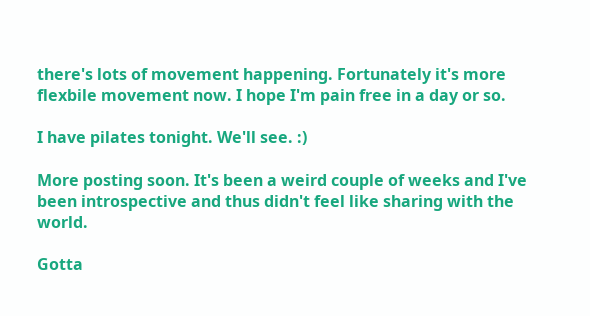there's lots of movement happening. Fortunately it's more flexbile movement now. I hope I'm pain free in a day or so.

I have pilates tonight. We'll see. :)

More posting soon. It's been a weird couple of weeks and I've been introspective and thus didn't feel like sharing with the world.

Gotta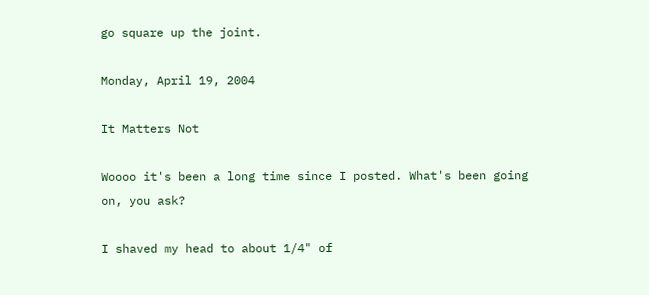go square up the joint.

Monday, April 19, 2004

It Matters Not

Woooo it's been a long time since I posted. What's been going on, you ask?

I shaved my head to about 1/4" of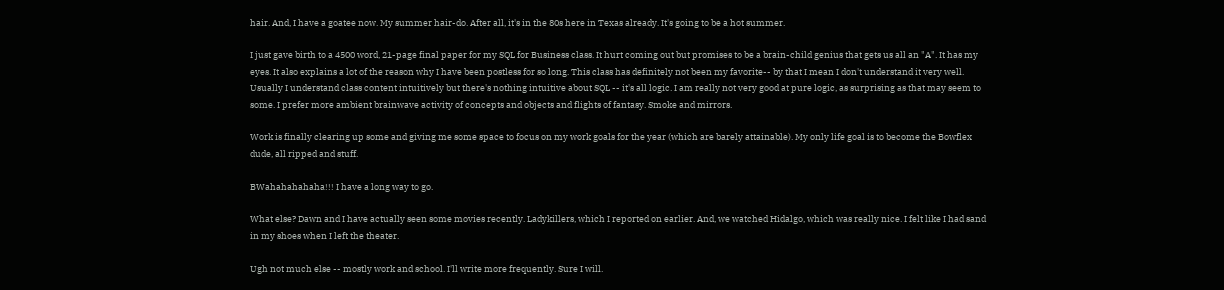hair. And, I have a goatee now. My summer hair-do. After all, it's in the 80s here in Texas already. It's going to be a hot summer.

I just gave birth to a 4500 word, 21-page final paper for my SQL for Business class. It hurt coming out but promises to be a brain-child genius that gets us all an "A". It has my eyes. It also explains a lot of the reason why I have been postless for so long. This class has definitely not been my favorite-- by that I mean I don't understand it very well. Usually I understand class content intuitively but there's nothing intuitive about SQL -- it's all logic. I am really not very good at pure logic, as surprising as that may seem to some. I prefer more ambient brainwave activity of concepts and objects and flights of fantasy. Smoke and mirrors.

Work is finally clearing up some and giving me some space to focus on my work goals for the year (which are barely attainable). My only life goal is to become the Bowflex dude, all ripped and stuff.

BWahahahahaha!!! I have a long way to go.

What else? Dawn and I have actually seen some movies recently. Ladykillers, which I reported on earlier. And, we watched Hidalgo, which was really nice. I felt like I had sand in my shoes when I left the theater.

Ugh not much else -- mostly work and school. I'll write more frequently. Sure I will.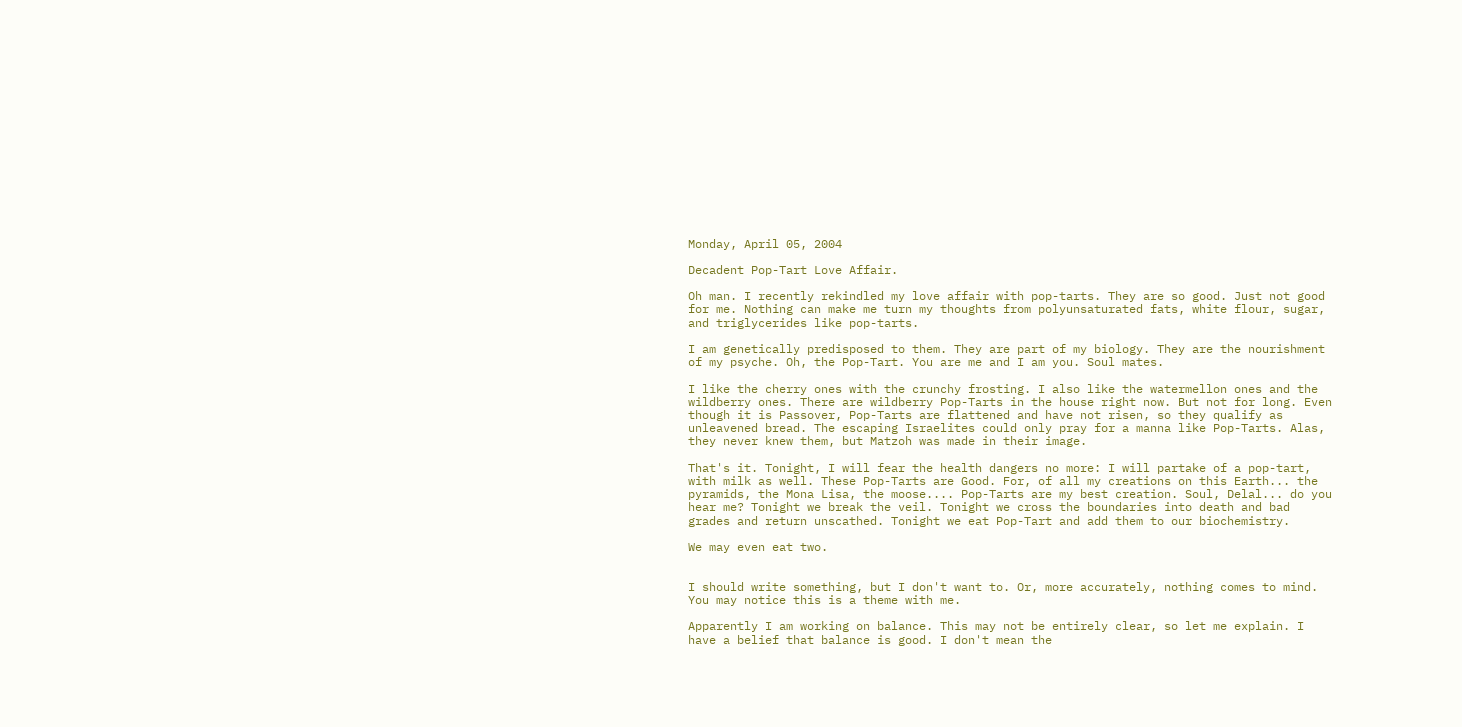Monday, April 05, 2004

Decadent Pop-Tart Love Affair.

Oh man. I recently rekindled my love affair with pop-tarts. They are so good. Just not good for me. Nothing can make me turn my thoughts from polyunsaturated fats, white flour, sugar, and triglycerides like pop-tarts.

I am genetically predisposed to them. They are part of my biology. They are the nourishment of my psyche. Oh, the Pop-Tart. You are me and I am you. Soul mates.

I like the cherry ones with the crunchy frosting. I also like the watermellon ones and the wildberry ones. There are wildberry Pop-Tarts in the house right now. But not for long. Even though it is Passover, Pop-Tarts are flattened and have not risen, so they qualify as unleavened bread. The escaping Israelites could only pray for a manna like Pop-Tarts. Alas, they never knew them, but Matzoh was made in their image.

That's it. Tonight, I will fear the health dangers no more: I will partake of a pop-tart, with milk as well. These Pop-Tarts are Good. For, of all my creations on this Earth... the pyramids, the Mona Lisa, the moose.... Pop-Tarts are my best creation. Soul, Delal... do you hear me? Tonight we break the veil. Tonight we cross the boundaries into death and bad grades and return unscathed. Tonight we eat Pop-Tart and add them to our biochemistry.

We may even eat two.


I should write something, but I don't want to. Or, more accurately, nothing comes to mind. You may notice this is a theme with me.

Apparently I am working on balance. This may not be entirely clear, so let me explain. I have a belief that balance is good. I don't mean the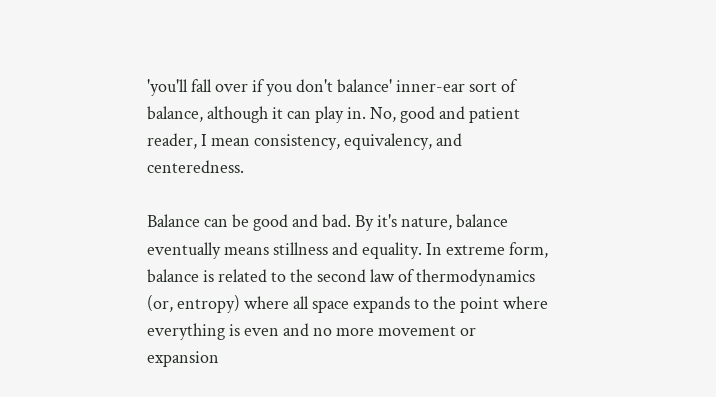'you'll fall over if you don't balance' inner-ear sort of balance, although it can play in. No, good and patient reader, I mean consistency, equivalency, and centeredness.

Balance can be good and bad. By it's nature, balance eventually means stillness and equality. In extreme form, balance is related to the second law of thermodynamics (or, entropy) where all space expands to the point where everything is even and no more movement or expansion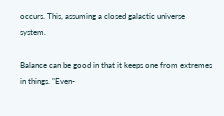occurs. This, assuming a closed galactic universe system.

Balance can be good in that it keeps one from extremes in things. "Even-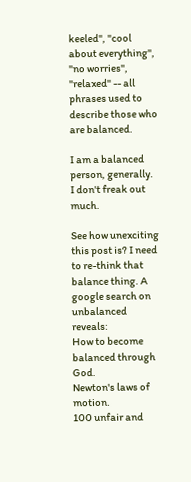keeled", "cool about everything", "no worries", "relaxed" -- all phrases used to describe those who are balanced.

I am a balanced person, generally. I don't freak out much.

See how unexciting this post is? I need to re-think that balance thing. A google search on unbalanced reveals:
How to become balanced through God.
Newton's laws of motion.
100 unfair and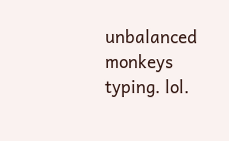unbalanced monkeys typing. lol.